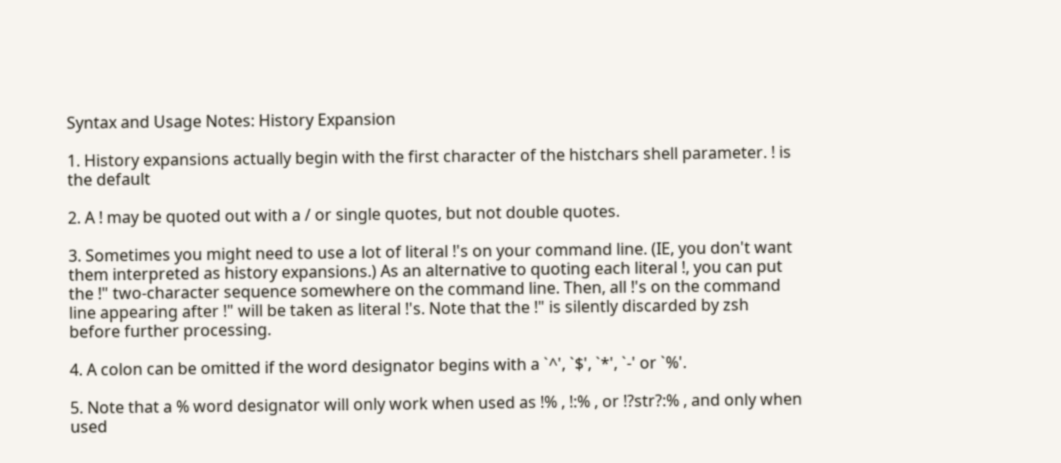Syntax and Usage Notes: History Expansion

1. History expansions actually begin with the first character of the histchars shell parameter. ! is the default

2. A ! may be quoted out with a / or single quotes, but not double quotes.

3. Sometimes you might need to use a lot of literal !'s on your command line. (IE, you don't want them interpreted as history expansions.) As an alternative to quoting each literal !, you can put the !" two-character sequence somewhere on the command line. Then, all !'s on the command line appearing after !" will be taken as literal !'s. Note that the !" is silently discarded by zsh before further processing.

4. A colon can be omitted if the word designator begins with a `^', `$', `*', `-' or `%'.

5. Note that a % word designator will only work when used as !% , !:% , or !?str?:% , and only when used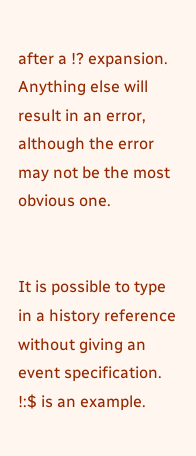after a !? expansion. Anything else will result in an error, although the error may not be the most obvious one.


It is possible to type in a history reference without giving an event specification. !:$ is an example.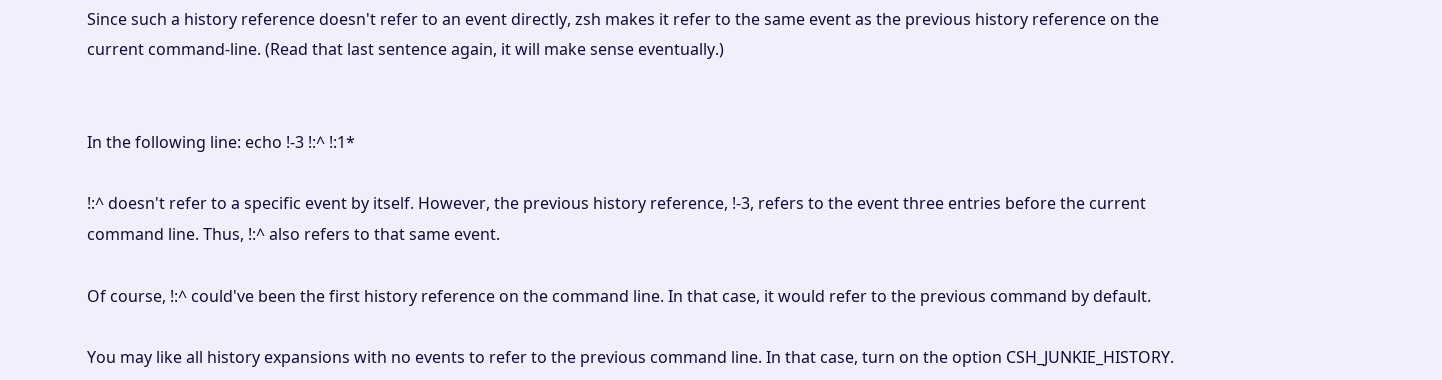Since such a history reference doesn't refer to an event directly, zsh makes it refer to the same event as the previous history reference on the current command-line. (Read that last sentence again, it will make sense eventually.)


In the following line: echo !-3 !:^ !:1*

!:^ doesn't refer to a specific event by itself. However, the previous history reference, !-3, refers to the event three entries before the current command line. Thus, !:^ also refers to that same event.

Of course, !:^ could've been the first history reference on the command line. In that case, it would refer to the previous command by default.

You may like all history expansions with no events to refer to the previous command line. In that case, turn on the option CSH_JUNKIE_HISTORY.